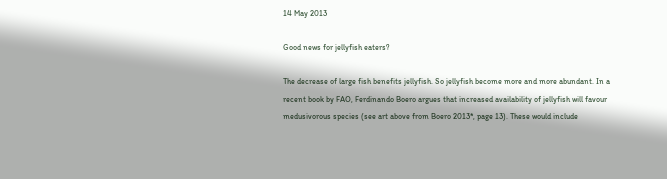14 May 2013

Good news for jellyfish eaters?

The decrease of large fish benefits jellyfish. So jellyfish become more and more abundant. In a recent book by FAO, Ferdinando Boero argues that increased availability of jellyfish will favour medusivorous species (see art above from Boero 2013*, page 13). These would include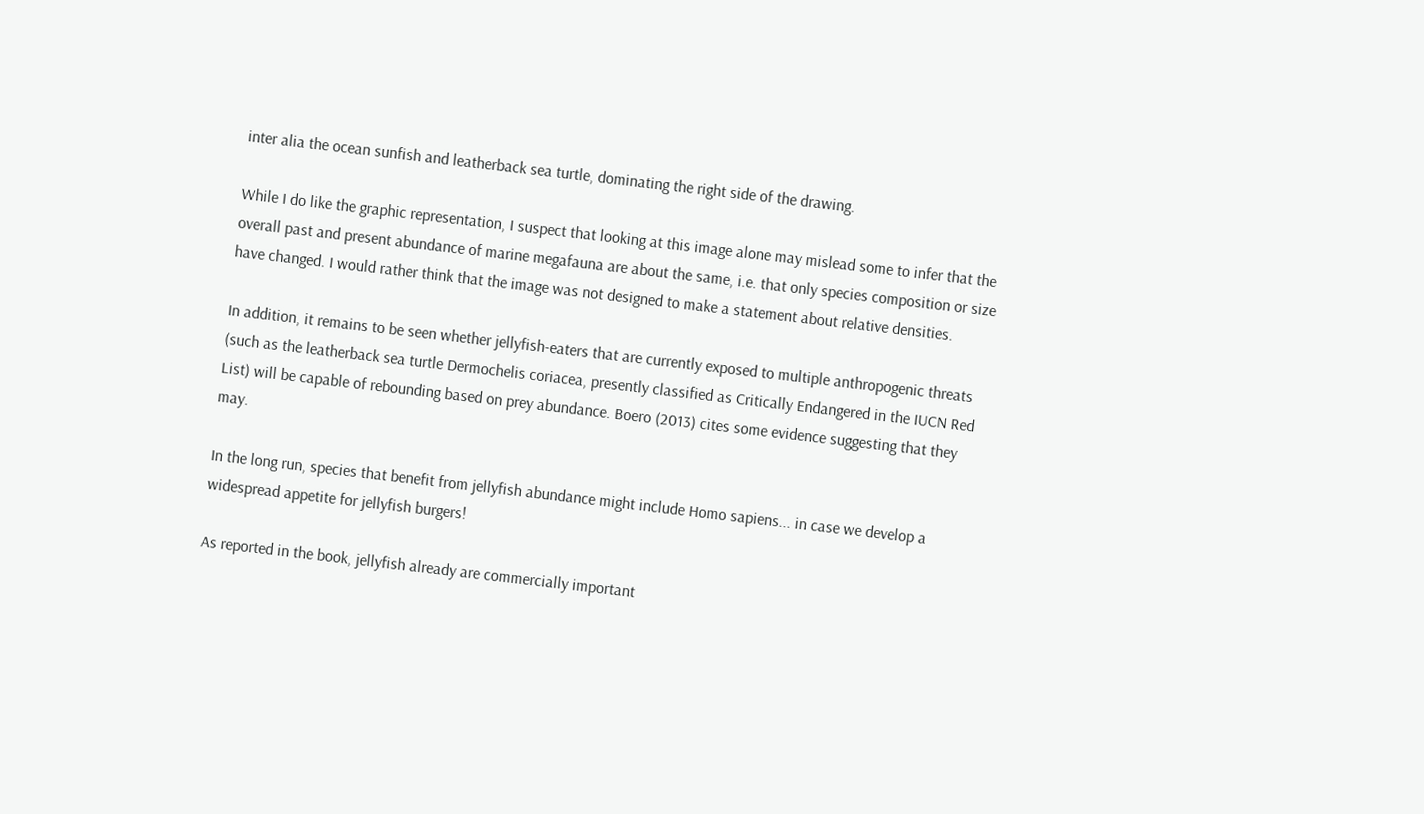inter alia the ocean sunfish and leatherback sea turtle, dominating the right side of the drawing.

While I do like the graphic representation, I suspect that looking at this image alone may mislead some to infer that the overall past and present abundance of marine megafauna are about the same, i.e. that only species composition or size have changed. I would rather think that the image was not designed to make a statement about relative densities.

In addition, it remains to be seen whether jellyfish-eaters that are currently exposed to multiple anthropogenic threats (such as the leatherback sea turtle Dermochelis coriacea, presently classified as Critically Endangered in the IUCN Red List) will be capable of rebounding based on prey abundance. Boero (2013) cites some evidence suggesting that they may.

In the long run, species that benefit from jellyfish abundance might include Homo sapiens... in case we develop a widespread appetite for jellyfish burgers!

As reported in the book, jellyfish already are commercially important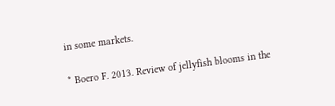in some markets.

* Boero F. 2013. Review of jellyfish blooms in the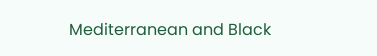Mediterranean and Black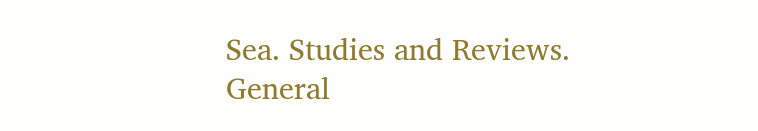Sea. Studies and Reviews. General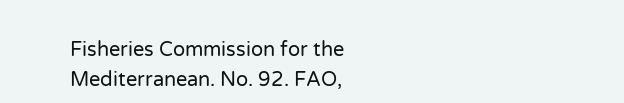Fisheries Commission for the Mediterranean. No. 92. FAO,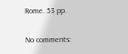Rome. 53 pp.

No comments: